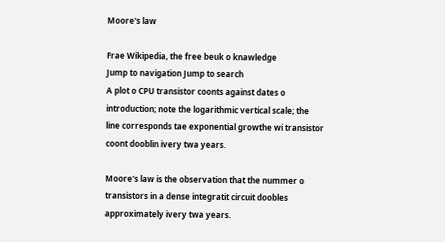Moore's law

Frae Wikipedia, the free beuk o knawledge
Jump to navigation Jump to search
A plot o CPU transistor coonts against dates o introduction; note the logarithmic vertical scale; the line corresponds tae exponential growthe wi transistor coont dooblin ivery twa years.

Moore's law is the observation that the nummer o transistors in a dense integratit circuit doobles approximately ivery twa years.